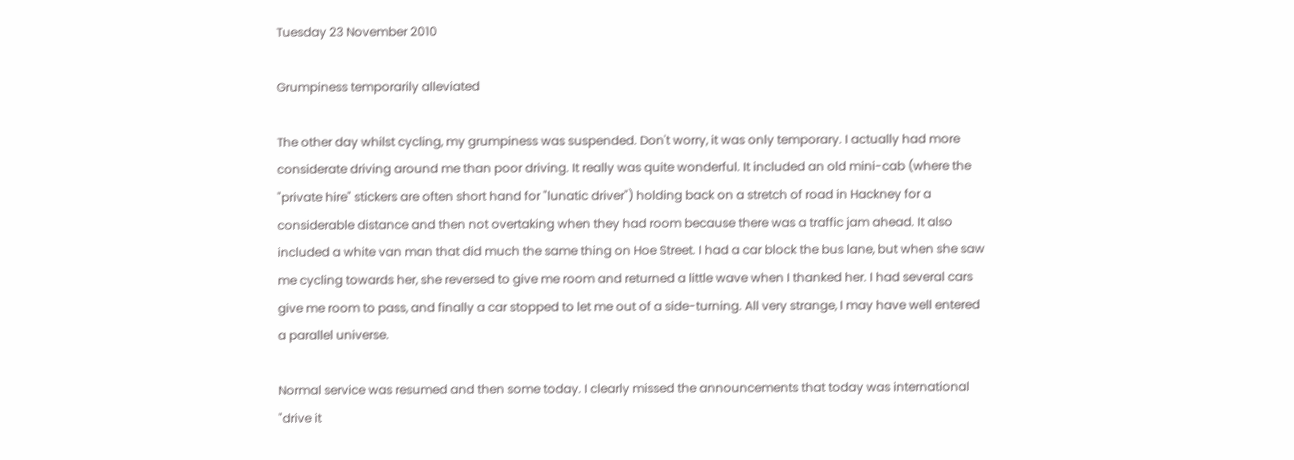Tuesday 23 November 2010

Grumpiness temporarily alleviated

The other day whilst cycling, my grumpiness was suspended. Don't worry, it was only temporary. I actually had more considerate driving around me than poor driving. It really was quite wonderful. It included an old mini-cab (where the "private hire" stickers are often short hand for "lunatic driver") holding back on a stretch of road in Hackney for a considerable distance and then not overtaking when they had room because there was a traffic jam ahead. It also included a white van man that did much the same thing on Hoe Street. I had a car block the bus lane, but when she saw me cycling towards her, she reversed to give me room and returned a little wave when I thanked her. I had several cars give me room to pass, and finally a car stopped to let me out of a side-turning. All very strange, I may have well entered a parallel universe.

Normal service was resumed and then some today. I clearly missed the announcements that today was international "drive it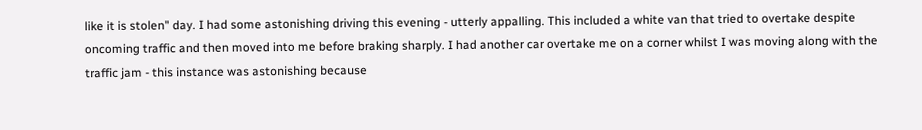like it is stolen" day. I had some astonishing driving this evening - utterly appalling. This included a white van that tried to overtake despite oncoming traffic and then moved into me before braking sharply. I had another car overtake me on a corner whilst I was moving along with the traffic jam - this instance was astonishing because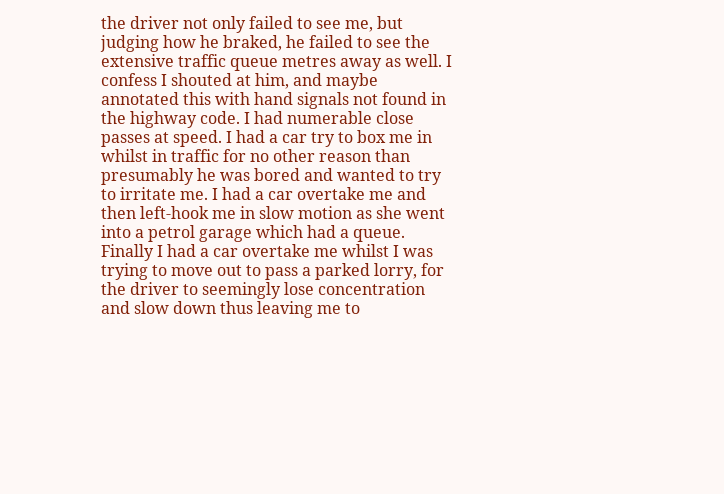the driver not only failed to see me, but judging how he braked, he failed to see the extensive traffic queue metres away as well. I confess I shouted at him, and maybe annotated this with hand signals not found in the highway code. I had numerable close passes at speed. I had a car try to box me in whilst in traffic for no other reason than presumably he was bored and wanted to try to irritate me. I had a car overtake me and then left-hook me in slow motion as she went into a petrol garage which had a queue. Finally I had a car overtake me whilst I was trying to move out to pass a parked lorry, for the driver to seemingly lose concentration and slow down thus leaving me to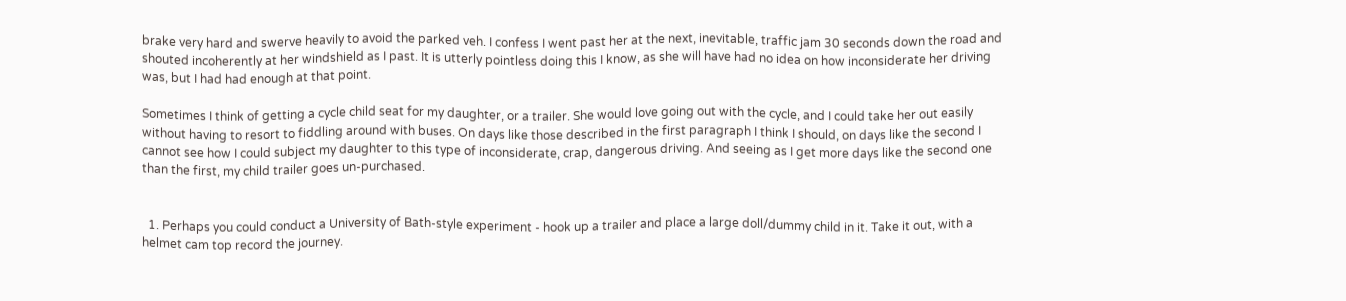brake very hard and swerve heavily to avoid the parked veh. I confess I went past her at the next, inevitable, traffic jam 30 seconds down the road and shouted incoherently at her windshield as I past. It is utterly pointless doing this I know, as she will have had no idea on how inconsiderate her driving was, but I had had enough at that point.

Sometimes I think of getting a cycle child seat for my daughter, or a trailer. She would love going out with the cycle, and I could take her out easily without having to resort to fiddling around with buses. On days like those described in the first paragraph I think I should, on days like the second I cannot see how I could subject my daughter to this type of inconsiderate, crap, dangerous driving. And seeing as I get more days like the second one than the first, my child trailer goes un-purchased.


  1. Perhaps you could conduct a University of Bath-style experiment - hook up a trailer and place a large doll/dummy child in it. Take it out, with a helmet cam top record the journey.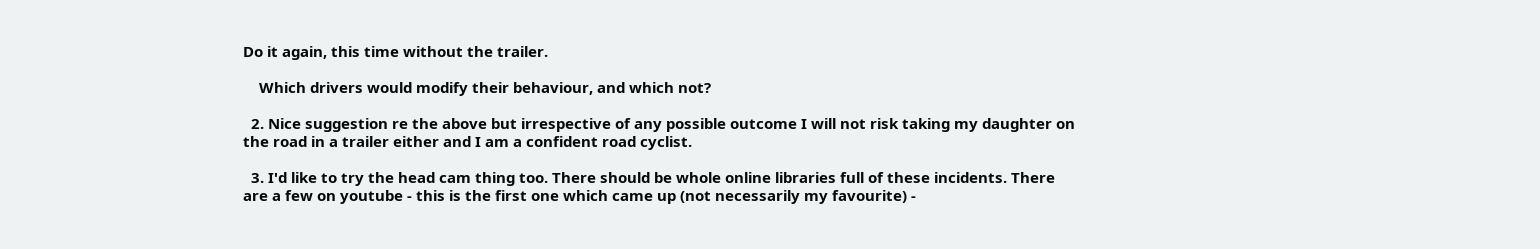Do it again, this time without the trailer.

    Which drivers would modify their behaviour, and which not?

  2. Nice suggestion re the above but irrespective of any possible outcome I will not risk taking my daughter on the road in a trailer either and I am a confident road cyclist.

  3. I'd like to try the head cam thing too. There should be whole online libraries full of these incidents. There are a few on youtube - this is the first one which came up (not necessarily my favourite) -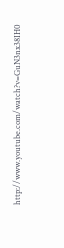http://www.youtube.com/watch?v=GuN3nx38IH0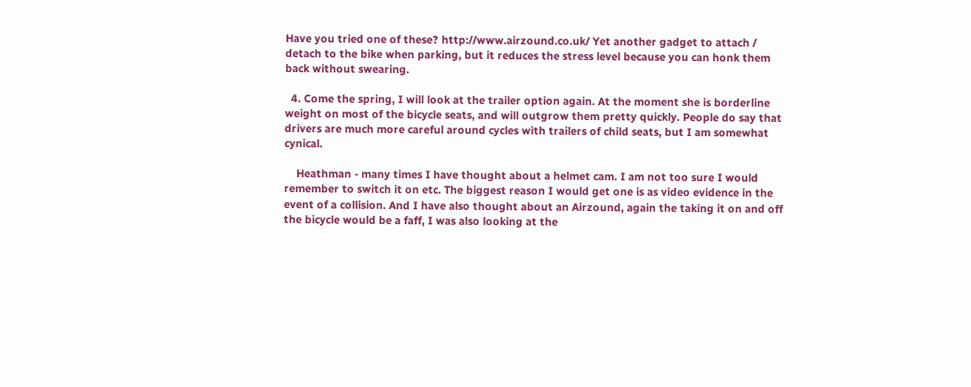Have you tried one of these? http://www.airzound.co.uk/ Yet another gadget to attach / detach to the bike when parking, but it reduces the stress level because you can honk them back without swearing.

  4. Come the spring, I will look at the trailer option again. At the moment she is borderline weight on most of the bicycle seats, and will outgrow them pretty quickly. People do say that drivers are much more careful around cycles with trailers of child seats, but I am somewhat cynical.

    Heathman - many times I have thought about a helmet cam. I am not too sure I would remember to switch it on etc. The biggest reason I would get one is as video evidence in the event of a collision. And I have also thought about an Airzound, again the taking it on and off the bicycle would be a faff, I was also looking at the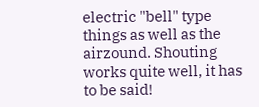electric "bell" type things as well as the airzound. Shouting works quite well, it has to be said!